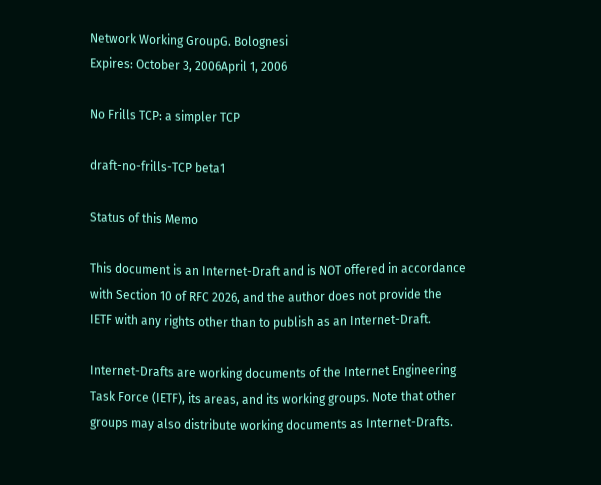Network Working GroupG. Bolognesi
Expires: October 3, 2006April 1, 2006

No Frills TCP: a simpler TCP

draft-no-frills-TCP beta1

Status of this Memo

This document is an Internet-Draft and is NOT offered in accordance with Section 10 of RFC 2026, and the author does not provide the IETF with any rights other than to publish as an Internet-Draft.

Internet-Drafts are working documents of the Internet Engineering Task Force (IETF), its areas, and its working groups. Note that other groups may also distribute working documents as Internet-Drafts.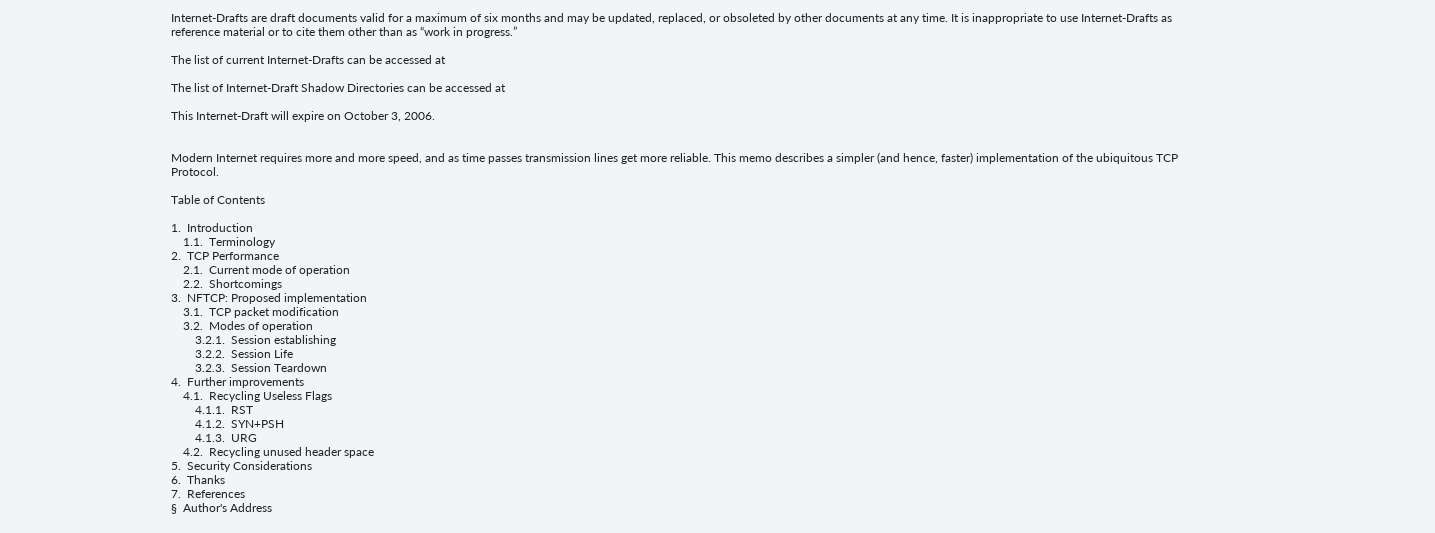Internet-Drafts are draft documents valid for a maximum of six months and may be updated, replaced, or obsoleted by other documents at any time. It is inappropriate to use Internet-Drafts as reference material or to cite them other than as “work in progress.”

The list of current Internet-Drafts can be accessed at

The list of Internet-Draft Shadow Directories can be accessed at

This Internet-Draft will expire on October 3, 2006.


Modern Internet requires more and more speed, and as time passes transmission lines get more reliable. This memo describes a simpler (and hence, faster) implementation of the ubiquitous TCP Protocol.

Table of Contents

1.  Introduction
    1.1.  Terminology
2.  TCP Performance
    2.1.  Current mode of operation
    2.2.  Shortcomings
3.  NFTCP: Proposed implementation
    3.1.  TCP packet modification
    3.2.  Modes of operation
        3.2.1.  Session establishing
        3.2.2.  Session Life
        3.2.3.  Session Teardown
4.  Further improvements
    4.1.  Recycling Useless Flags
        4.1.1.  RST
        4.1.2.  SYN+PSH
        4.1.3.  URG
    4.2.  Recycling unused header space
5.  Security Considerations
6.  Thanks
7.  References
§  Author's Address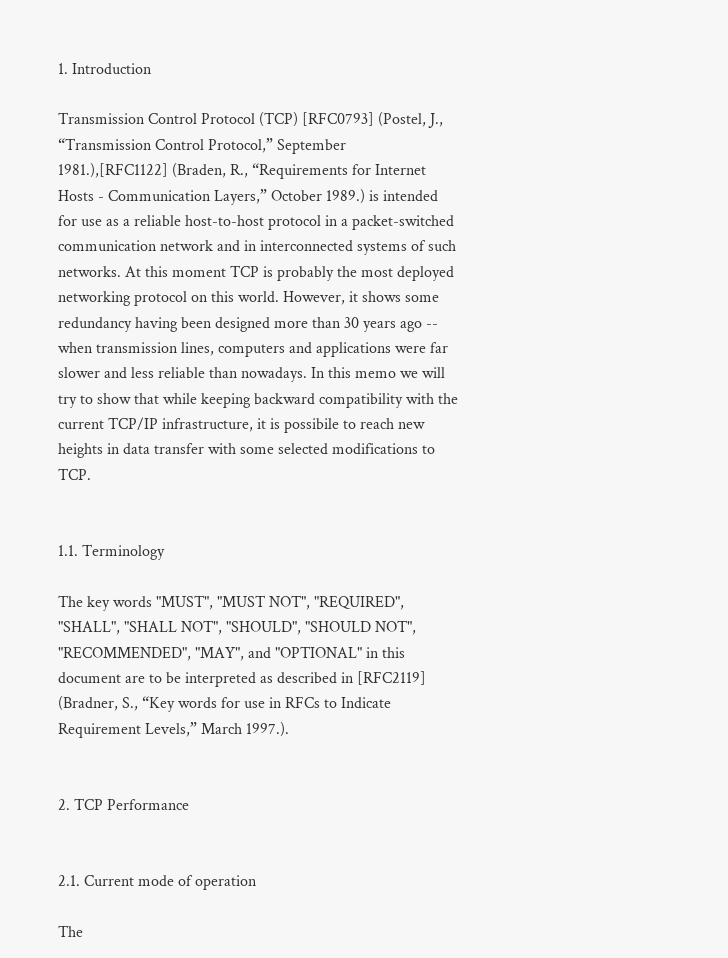1. Introduction

Transmission Control Protocol (TCP) [RFC0793] (Postel, J., “Transmission Control Protocol,” September 1981.),[RFC1122] (Braden, R., “Requirements for Internet Hosts - Communication Layers,” October 1989.) is intended for use as a reliable host-to-host protocol in a packet-switched communication network and in interconnected systems of such networks. At this moment TCP is probably the most deployed networking protocol on this world. However, it shows some redundancy having been designed more than 30 years ago -- when transmission lines, computers and applications were far slower and less reliable than nowadays. In this memo we will try to show that while keeping backward compatibility with the current TCP/IP infrastructure, it is possibile to reach new heights in data transfer with some selected modifications to TCP.


1.1. Terminology

The key words "MUST", "MUST NOT", "REQUIRED", "SHALL", "SHALL NOT", "SHOULD", "SHOULD NOT", "RECOMMENDED", "MAY", and "OPTIONAL" in this document are to be interpreted as described in [RFC2119] (Bradner, S., “Key words for use in RFCs to Indicate Requirement Levels,” March 1997.).


2. TCP Performance


2.1. Current mode of operation

The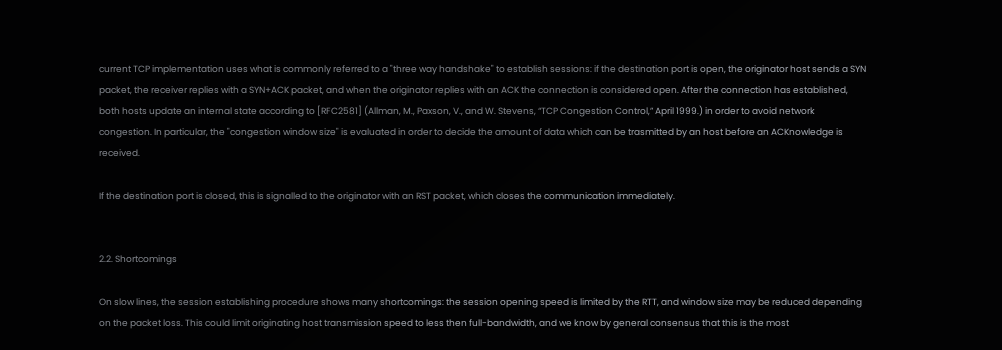current TCP implementation uses what is commonly referred to a "three way handshake" to establish sessions: if the destination port is open, the originator host sends a SYN packet, the receiver replies with a SYN+ACK packet, and when the originator replies with an ACK the connection is considered open. After the connection has established, both hosts update an internal state according to [RFC2581] (Allman, M., Paxson, V., and W. Stevens, “TCP Congestion Control,” April 1999.) in order to avoid network congestion. In particular, the "congestion window size" is evaluated in order to decide the amount of data which can be trasmitted by an host before an ACKnowledge is received.

If the destination port is closed, this is signalled to the originator with an RST packet, which closes the communication immediately.


2.2. Shortcomings

On slow lines, the session establishing procedure shows many shortcomings: the session opening speed is limited by the RTT, and window size may be reduced depending on the packet loss. This could limit originating host transmission speed to less then full-bandwidth, and we know by general consensus that this is the most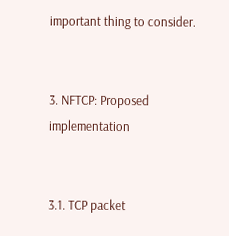important thing to consider.


3. NFTCP: Proposed implementation


3.1. TCP packet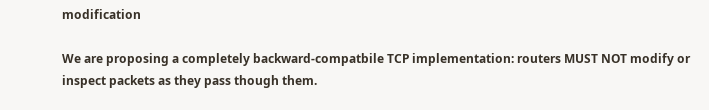modification

We are proposing a completely backward-compatbile TCP implementation: routers MUST NOT modify or inspect packets as they pass though them.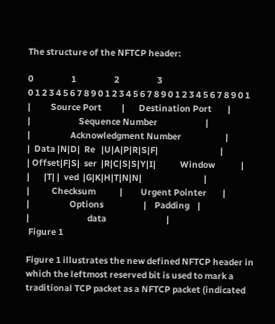The structure of the NFTCP header:

0                   1                   2                   3
0 1 2 3 4 5 6 7 8 9 0 1 2 3 4 5 6 7 8 9 0 1 2 3 4 5 6 7 8 9 0 1
|          Source Port          |       Destination Port        |
|                        Sequence Number                        |
|                    Acknowledgment Number                      |
|  Data |N|D|  Re   |U|A|P|R|S|F|                               |
| Offset|F|S|  ser  |R|C|S|S|Y|I|            Window             |
|       |T| |  ved  |G|K|H|T|N|N|                               |
|           Checksum            |         Urgent Pointer        |
|                    Options                    |    Padding    |
|                             data                              |
 Figure 1

Figure 1 illustrates the new defined NFTCP header in which the leftmost reserved bit is used to mark a traditional TCP packet as a NFTCP packet (indicated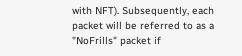with NFT). Subsequently, each packet will be referred to as a "NoFrills" packet if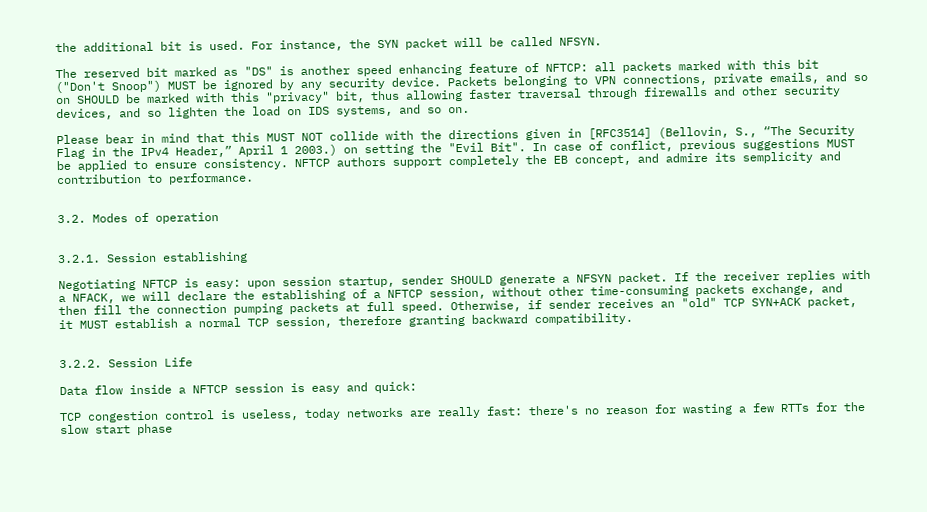the additional bit is used. For instance, the SYN packet will be called NFSYN.

The reserved bit marked as "DS" is another speed enhancing feature of NFTCP: all packets marked with this bit ("Don't Snoop") MUST be ignored by any security device. Packets belonging to VPN connections, private emails, and so on SHOULD be marked with this "privacy" bit, thus allowing faster traversal through firewalls and other security devices, and so lighten the load on IDS systems, and so on.

Please bear in mind that this MUST NOT collide with the directions given in [RFC3514] (Bellovin, S., “The Security Flag in the IPv4 Header,” April 1 2003.) on setting the "Evil Bit". In case of conflict, previous suggestions MUST be applied to ensure consistency. NFTCP authors support completely the EB concept, and admire its semplicity and contribution to performance.


3.2. Modes of operation


3.2.1. Session establishing

Negotiating NFTCP is easy: upon session startup, sender SHOULD generate a NFSYN packet. If the receiver replies with a NFACK, we will declare the establishing of a NFTCP session, without other time-consuming packets exchange, and then fill the connection pumping packets at full speed. Otherwise, if sender receives an "old" TCP SYN+ACK packet, it MUST establish a normal TCP session, therefore granting backward compatibility.


3.2.2. Session Life

Data flow inside a NFTCP session is easy and quick:

TCP congestion control is useless, today networks are really fast: there's no reason for wasting a few RTTs for the slow start phase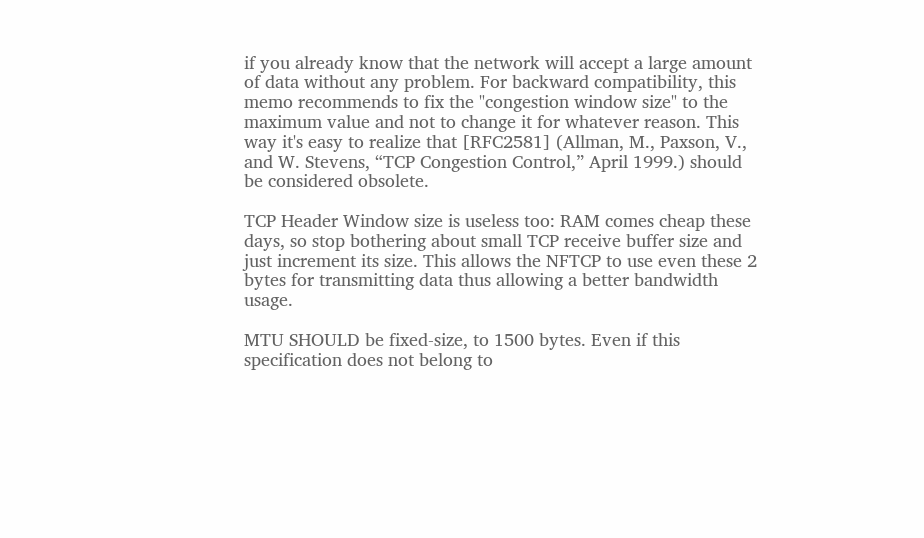if you already know that the network will accept a large amount of data without any problem. For backward compatibility, this memo recommends to fix the "congestion window size" to the maximum value and not to change it for whatever reason. This way it's easy to realize that [RFC2581] (Allman, M., Paxson, V., and W. Stevens, “TCP Congestion Control,” April 1999.) should be considered obsolete.

TCP Header Window size is useless too: RAM comes cheap these days, so stop bothering about small TCP receive buffer size and just increment its size. This allows the NFTCP to use even these 2 bytes for transmitting data thus allowing a better bandwidth usage.

MTU SHOULD be fixed-size, to 1500 bytes. Even if this specification does not belong to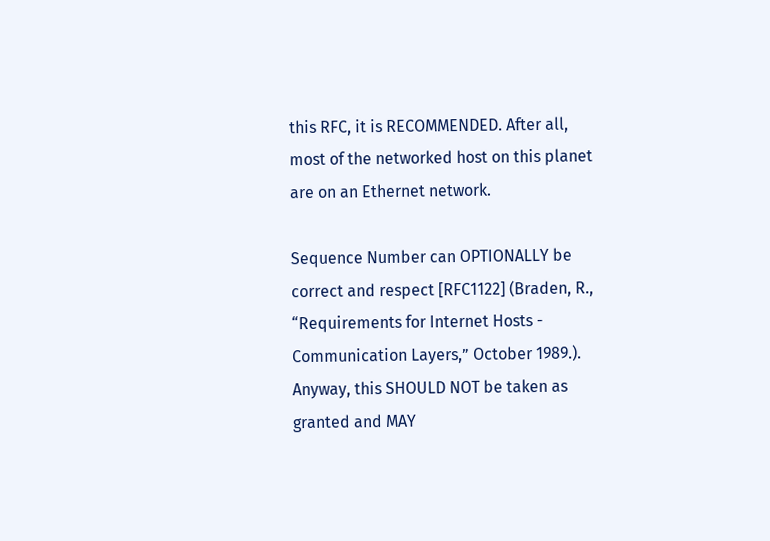this RFC, it is RECOMMENDED. After all, most of the networked host on this planet are on an Ethernet network.

Sequence Number can OPTIONALLY be correct and respect [RFC1122] (Braden, R., “Requirements for Internet Hosts - Communication Layers,” October 1989.). Anyway, this SHOULD NOT be taken as granted and MAY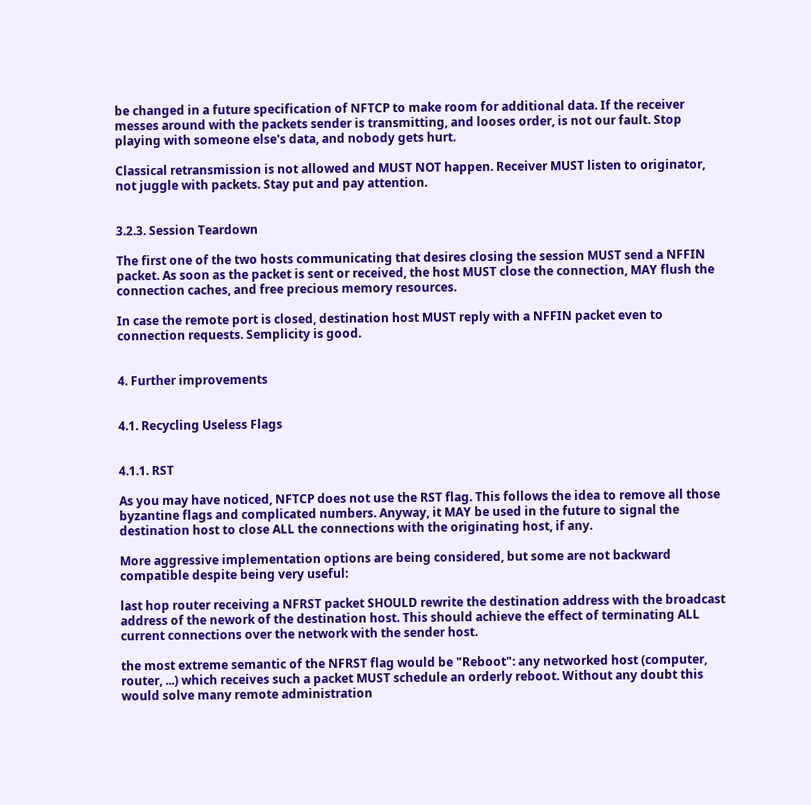be changed in a future specification of NFTCP to make room for additional data. If the receiver messes around with the packets sender is transmitting, and looses order, is not our fault. Stop playing with someone else's data, and nobody gets hurt.

Classical retransmission is not allowed and MUST NOT happen. Receiver MUST listen to originator, not juggle with packets. Stay put and pay attention.


3.2.3. Session Teardown

The first one of the two hosts communicating that desires closing the session MUST send a NFFIN packet. As soon as the packet is sent or received, the host MUST close the connection, MAY flush the connection caches, and free precious memory resources.

In case the remote port is closed, destination host MUST reply with a NFFIN packet even to connection requests. Semplicity is good.


4. Further improvements


4.1. Recycling Useless Flags


4.1.1. RST

As you may have noticed, NFTCP does not use the RST flag. This follows the idea to remove all those byzantine flags and complicated numbers. Anyway, it MAY be used in the future to signal the destination host to close ALL the connections with the originating host, if any.

More aggressive implementation options are being considered, but some are not backward compatible despite being very useful:

last hop router receiving a NFRST packet SHOULD rewrite the destination address with the broadcast address of the nework of the destination host. This should achieve the effect of terminating ALL current connections over the network with the sender host.

the most extreme semantic of the NFRST flag would be "Reboot": any networked host (computer, router, ...) which receives such a packet MUST schedule an orderly reboot. Without any doubt this would solve many remote administration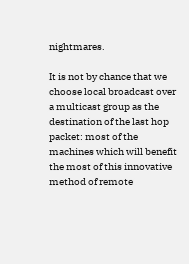nightmares.

It is not by chance that we choose local broadcast over a multicast group as the destination of the last hop packet: most of the machines which will benefit the most of this innovative method of remote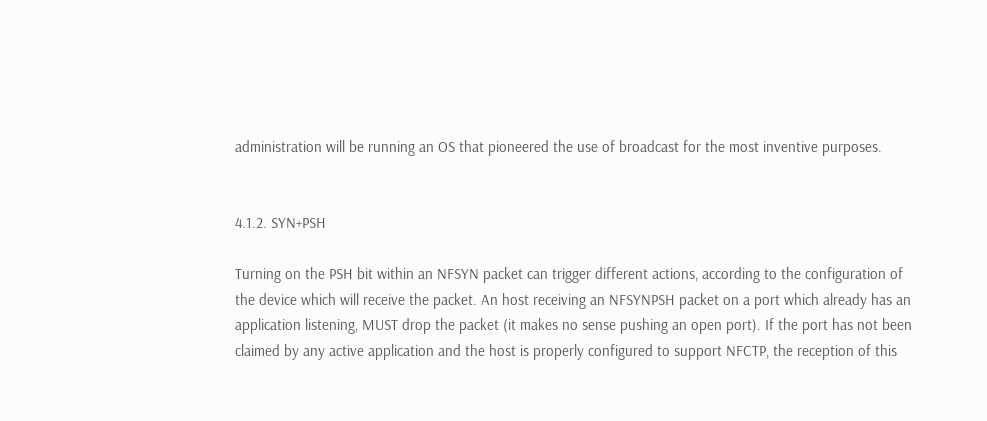administration will be running an OS that pioneered the use of broadcast for the most inventive purposes.


4.1.2. SYN+PSH

Turning on the PSH bit within an NFSYN packet can trigger different actions, according to the configuration of the device which will receive the packet. An host receiving an NFSYNPSH packet on a port which already has an application listening, MUST drop the packet (it makes no sense pushing an open port). If the port has not been claimed by any active application and the host is properly configured to support NFCTP, the reception of this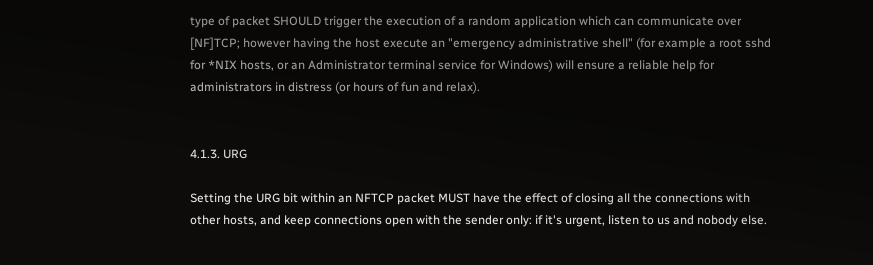type of packet SHOULD trigger the execution of a random application which can communicate over [NF]TCP; however having the host execute an "emergency administrative shell" (for example a root sshd for *NIX hosts, or an Administrator terminal service for Windows) will ensure a reliable help for administrators in distress (or hours of fun and relax).


4.1.3. URG

Setting the URG bit within an NFTCP packet MUST have the effect of closing all the connections with other hosts, and keep connections open with the sender only: if it's urgent, listen to us and nobody else.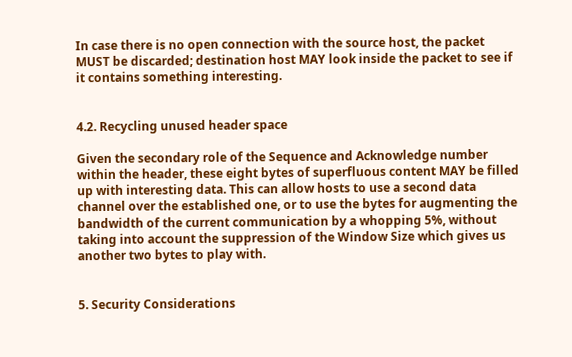In case there is no open connection with the source host, the packet MUST be discarded; destination host MAY look inside the packet to see if it contains something interesting.


4.2. Recycling unused header space

Given the secondary role of the Sequence and Acknowledge number within the header, these eight bytes of superfluous content MAY be filled up with interesting data. This can allow hosts to use a second data channel over the established one, or to use the bytes for augmenting the bandwidth of the current communication by a whopping 5%, without taking into account the suppression of the Window Size which gives us another two bytes to play with.


5. Security Considerations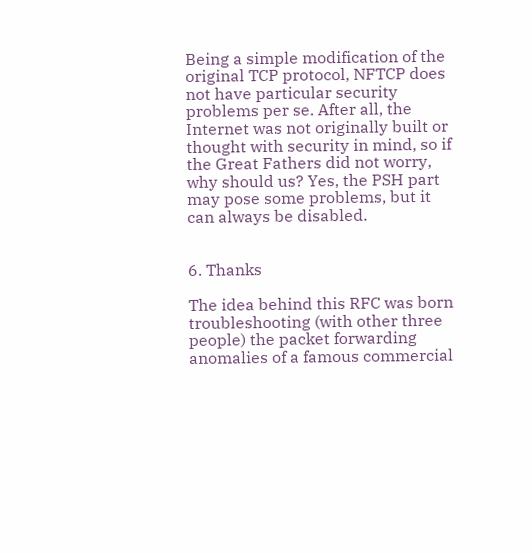Being a simple modification of the original TCP protocol, NFTCP does not have particular security problems per se. After all, the Internet was not originally built or thought with security in mind, so if the Great Fathers did not worry, why should us? Yes, the PSH part may pose some problems, but it can always be disabled.


6. Thanks

The idea behind this RFC was born troubleshooting (with other three people) the packet forwarding anomalies of a famous commercial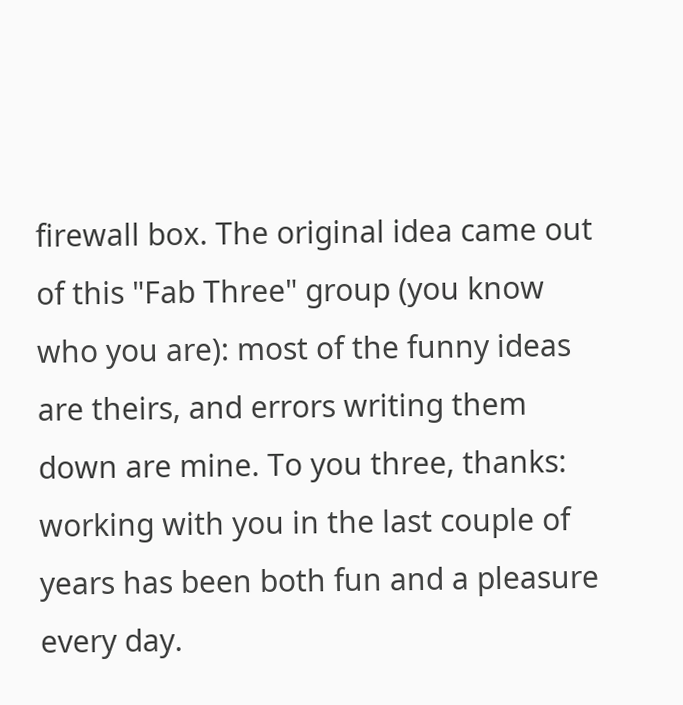firewall box. The original idea came out of this "Fab Three" group (you know who you are): most of the funny ideas are theirs, and errors writing them down are mine. To you three, thanks: working with you in the last couple of years has been both fun and a pleasure every day.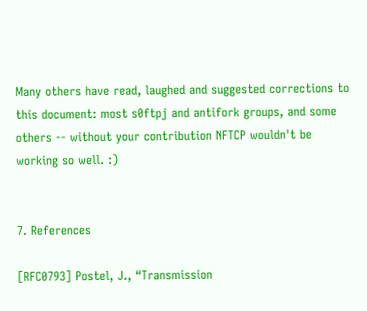Many others have read, laughed and suggested corrections to this document: most s0ftpj and antifork groups, and some others -- without your contribution NFTCP wouldn't be working so well. :)


7. References

[RFC0793] Postel, J., “Transmission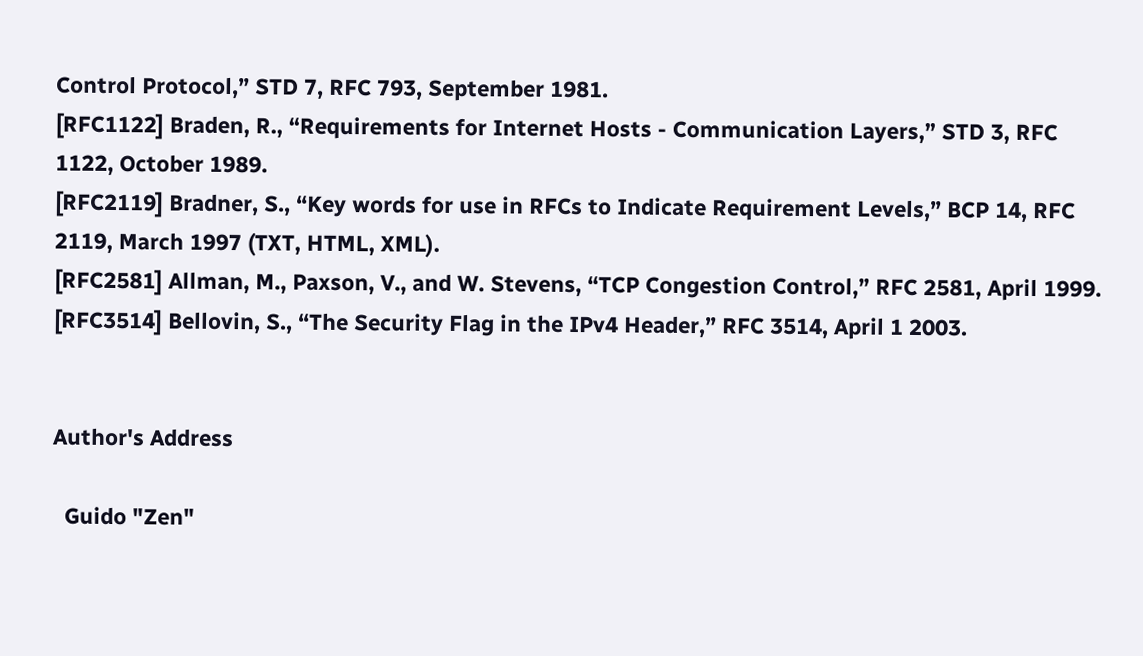Control Protocol,” STD 7, RFC 793, September 1981.
[RFC1122] Braden, R., “Requirements for Internet Hosts - Communication Layers,” STD 3, RFC 1122, October 1989.
[RFC2119] Bradner, S., “Key words for use in RFCs to Indicate Requirement Levels,” BCP 14, RFC 2119, March 1997 (TXT, HTML, XML).
[RFC2581] Allman, M., Paxson, V., and W. Stevens, “TCP Congestion Control,” RFC 2581, April 1999.
[RFC3514] Bellovin, S., “The Security Flag in the IPv4 Header,” RFC 3514, April 1 2003.


Author's Address

  Guido "Zen"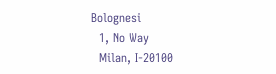Bolognesi
  1, No Way
  Milan, I-20100